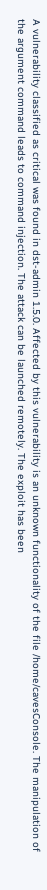A vulnerability classified as critical was found in dst-admin 1.5.0. Affected by this vulnerability is an unknown functionality of the file /home/cavesConsole. The manipulation of the argument command leads to command injection. The attack can be launched remotely. The exploit has been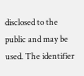disclosed to the public and may be used. The identifier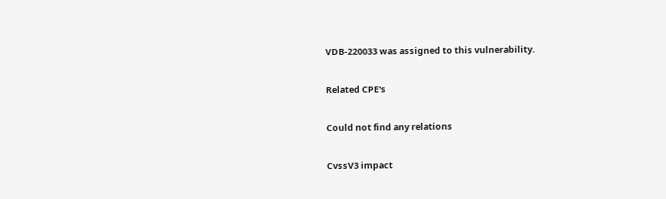VDB-220033 was assigned to this vulnerability.

Related CPE's

Could not find any relations

CvssV3 impact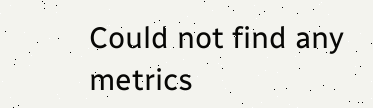Could not find any metrics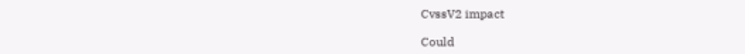CvssV2 impact

Could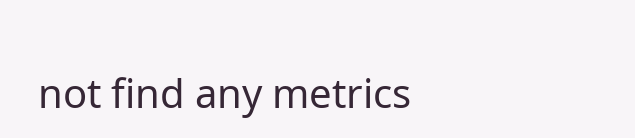not find any metrics